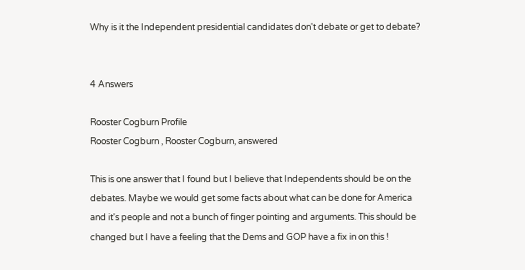Why is it the Independent presidential candidates don't debate or get to debate?


4 Answers

Rooster Cogburn Profile
Rooster Cogburn , Rooster Cogburn, answered

This is one answer that I found but I believe that Independents should be on the debates. Maybe we would get some facts about what can be done for America and it's people and not a bunch of finger pointing and arguments. This should be changed but I have a feeling that the Dems and GOP have a fix in on this !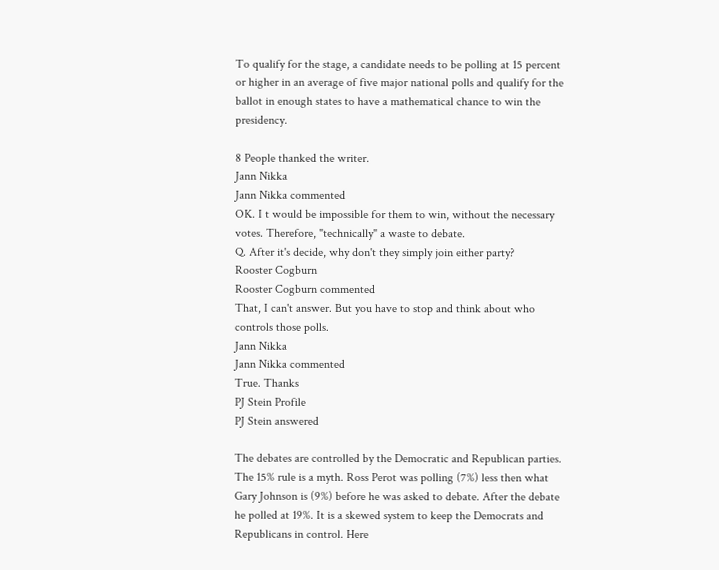To qualify for the stage, a candidate needs to be polling at 15 percent or higher in an average of five major national polls and qualify for the ballot in enough states to have a mathematical chance to win the presidency.

8 People thanked the writer.
Jann Nikka
Jann Nikka commented
OK. I t would be impossible for them to win, without the necessary votes. Therefore, "technically" a waste to debate.
Q. After it's decide, why don't they simply join either party?
Rooster Cogburn
Rooster Cogburn commented
That, I can't answer. But you have to stop and think about who controls those polls.
Jann Nikka
Jann Nikka commented
True. Thanks
PJ Stein Profile
PJ Stein answered

The debates are controlled by the Democratic and Republican parties. The 15% rule is a myth. Ross Perot was polling (7%) less then what Gary Johnson is (9%) before he was asked to debate. After the debate he polled at 19%. It is a skewed system to keep the Democrats and Republicans in control. Here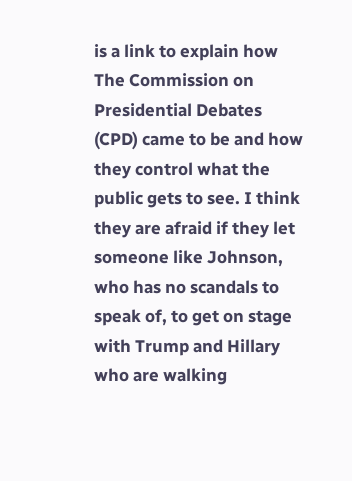is a link to explain how The Commission on Presidential Debates (CPD) came to be and how they control what the public gets to see. I think they are afraid if they let someone like Johnson, who has no scandals to speak of, to get on stage with Trump and Hillary who are walking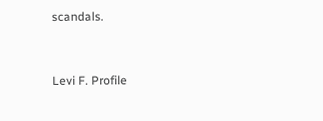scandals.


Levi F. Profile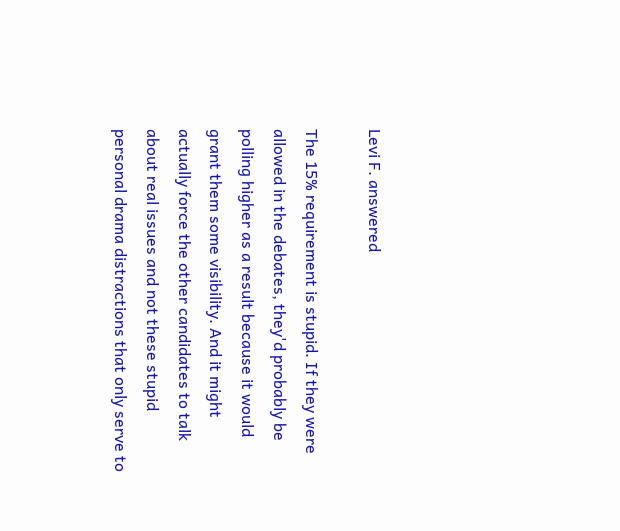Levi F. answered

The 15% requirement is stupid. If they were allowed in the debates, they'd probably be polling higher as a result because it would grant them some visibility. And it might actually force the other candidates to talk about real issues and not these stupid personal drama distractions that only serve to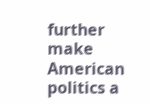further make American politics a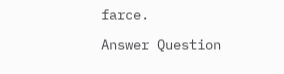farce.

Answer Question